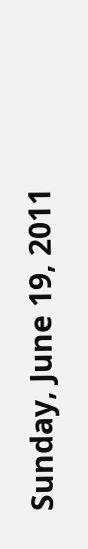Sunday, June 19, 2011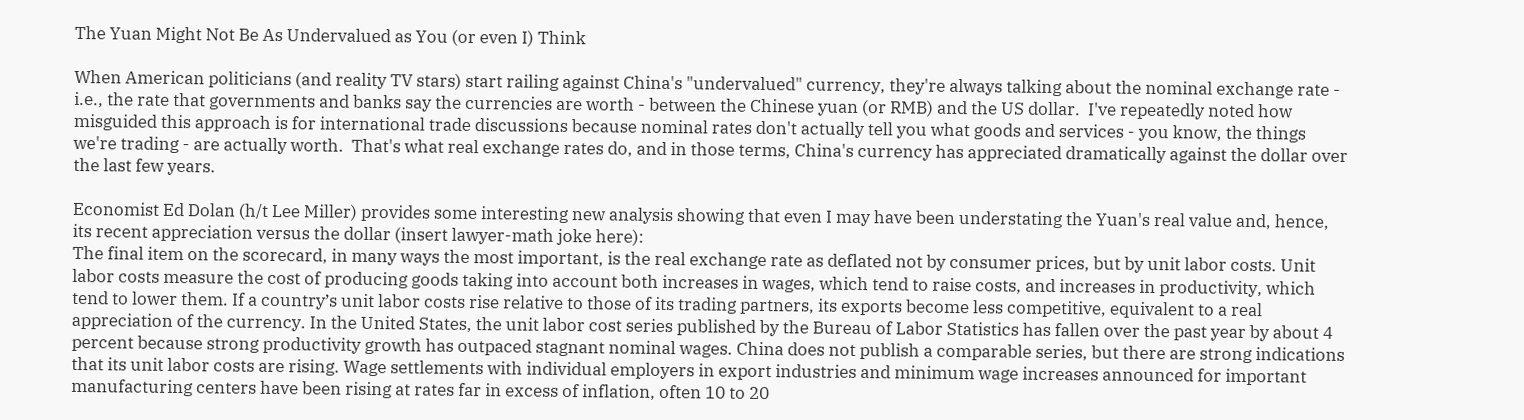The Yuan Might Not Be As Undervalued as You (or even I) Think

When American politicians (and reality TV stars) start railing against China's "undervalued" currency, they're always talking about the nominal exchange rate - i.e., the rate that governments and banks say the currencies are worth - between the Chinese yuan (or RMB) and the US dollar.  I've repeatedly noted how misguided this approach is for international trade discussions because nominal rates don't actually tell you what goods and services - you know, the things we're trading - are actually worth.  That's what real exchange rates do, and in those terms, China's currency has appreciated dramatically against the dollar over the last few years.

Economist Ed Dolan (h/t Lee Miller) provides some interesting new analysis showing that even I may have been understating the Yuan's real value and, hence, its recent appreciation versus the dollar (insert lawyer-math joke here):
The final item on the scorecard, in many ways the most important, is the real exchange rate as deflated not by consumer prices, but by unit labor costs. Unit labor costs measure the cost of producing goods taking into account both increases in wages, which tend to raise costs, and increases in productivity, which tend to lower them. If a country’s unit labor costs rise relative to those of its trading partners, its exports become less competitive, equivalent to a real appreciation of the currency. In the United States, the unit labor cost series published by the Bureau of Labor Statistics has fallen over the past year by about 4 percent because strong productivity growth has outpaced stagnant nominal wages. China does not publish a comparable series, but there are strong indications that its unit labor costs are rising. Wage settlements with individual employers in export industries and minimum wage increases announced for important manufacturing centers have been rising at rates far in excess of inflation, often 10 to 20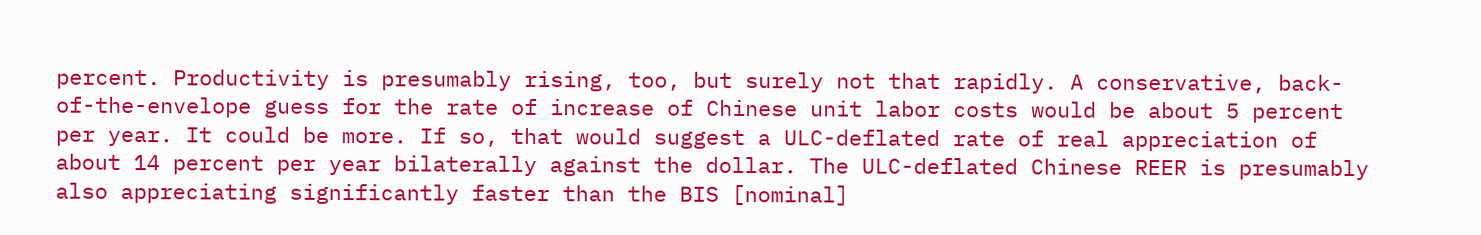percent. Productivity is presumably rising, too, but surely not that rapidly. A conservative, back-of-the-envelope guess for the rate of increase of Chinese unit labor costs would be about 5 percent per year. It could be more. If so, that would suggest a ULC-deflated rate of real appreciation of about 14 percent per year bilaterally against the dollar. The ULC-deflated Chinese REER is presumably also appreciating significantly faster than the BIS [nominal]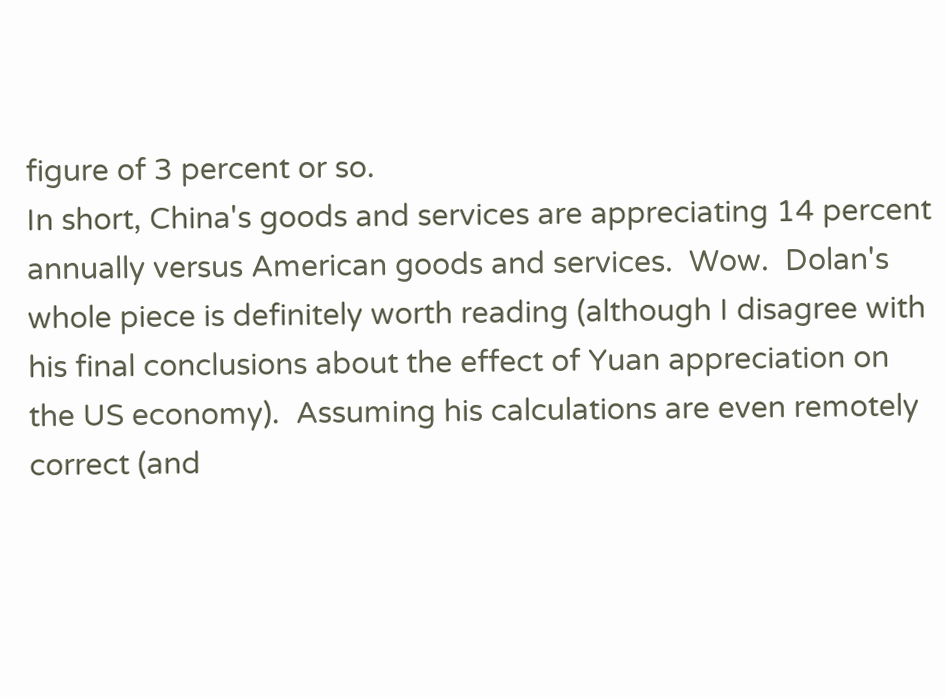figure of 3 percent or so.
In short, China's goods and services are appreciating 14 percent annually versus American goods and services.  Wow.  Dolan's whole piece is definitely worth reading (although I disagree with his final conclusions about the effect of Yuan appreciation on the US economy).  Assuming his calculations are even remotely correct (and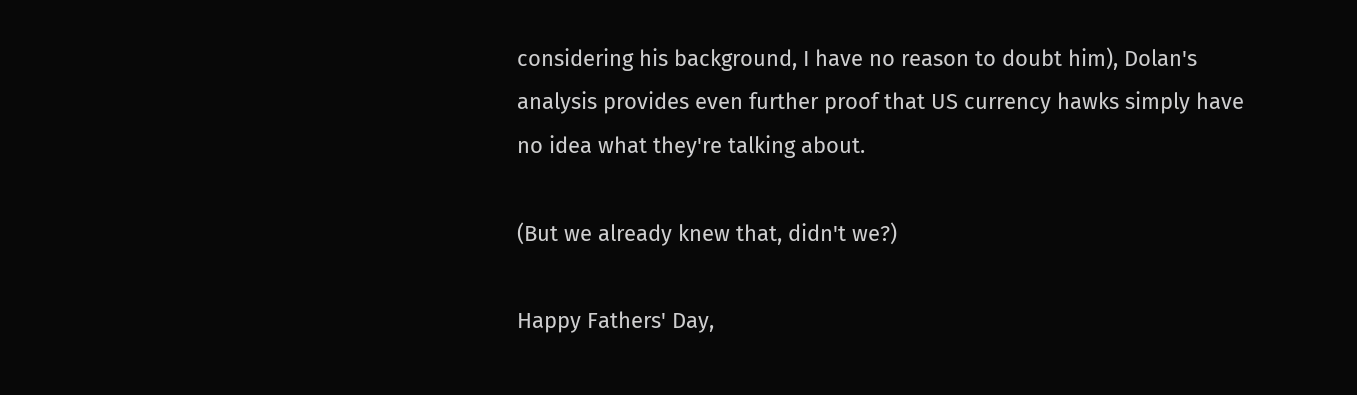considering his background, I have no reason to doubt him), Dolan's analysis provides even further proof that US currency hawks simply have no idea what they're talking about.

(But we already knew that, didn't we?)

Happy Fathers' Day,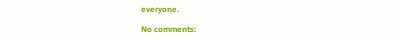everyone.

No comments: